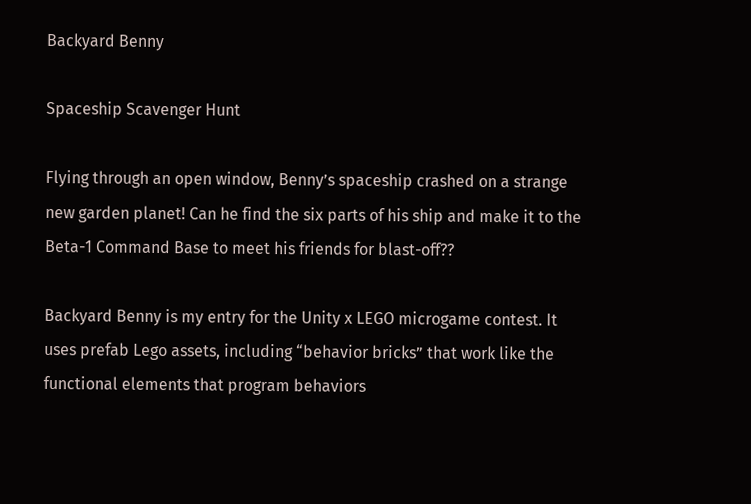Backyard Benny

Spaceship Scavenger Hunt

Flying through an open window, Benny’s spaceship crashed on a strange new garden planet! Can he find the six parts of his ship and make it to the Beta-1 Command Base to meet his friends for blast-off??

Backyard Benny is my entry for the Unity x LEGO microgame contest. It uses prefab Lego assets, including “behavior bricks” that work like the functional elements that program behaviors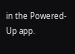in the Powered-Up app.